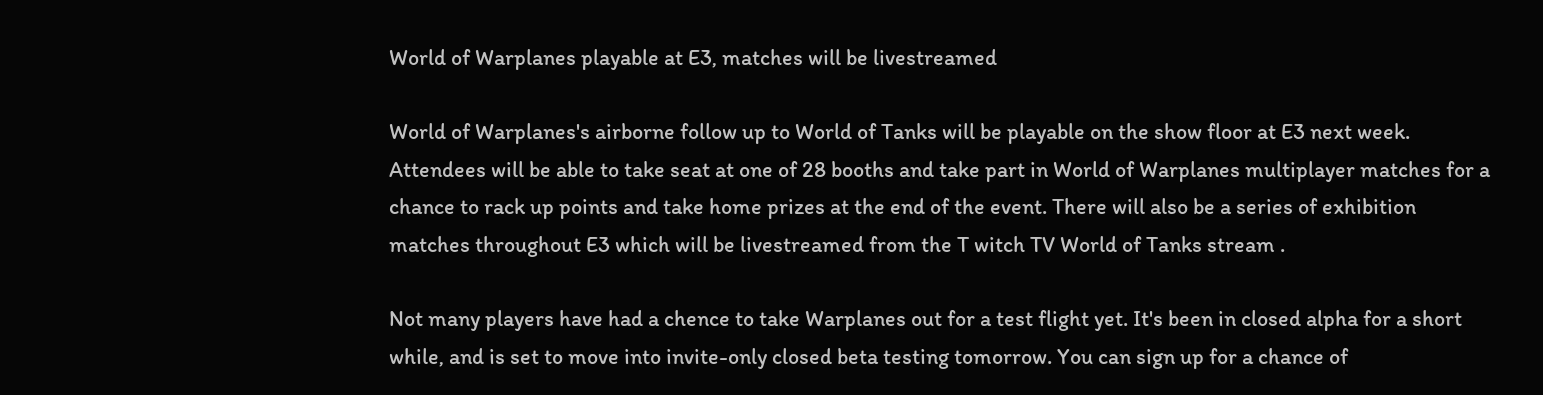World of Warplanes playable at E3, matches will be livestreamed

World of Warplanes's airborne follow up to World of Tanks will be playable on the show floor at E3 next week. Attendees will be able to take seat at one of 28 booths and take part in World of Warplanes multiplayer matches for a chance to rack up points and take home prizes at the end of the event. There will also be a series of exhibition matches throughout E3 which will be livestreamed from the T witch TV World of Tanks stream .

Not many players have had a chence to take Warplanes out for a test flight yet. It's been in closed alpha for a short while, and is set to move into invite-only closed beta testing tomorrow. You can sign up for a chance of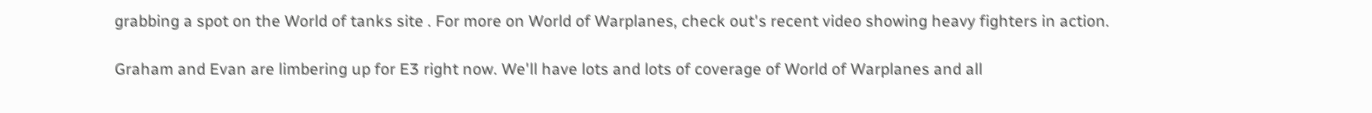grabbing a spot on the World of tanks site . For more on World of Warplanes, check out's recent video showing heavy fighters in action.

Graham and Evan are limbering up for E3 right now. We'll have lots and lots of coverage of World of Warplanes and all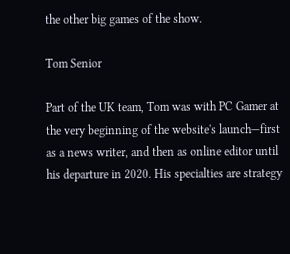the other big games of the show.

Tom Senior

Part of the UK team, Tom was with PC Gamer at the very beginning of the website's launch—first as a news writer, and then as online editor until his departure in 2020. His specialties are strategy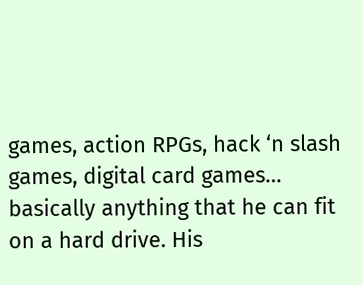games, action RPGs, hack ‘n slash games, digital card games… basically anything that he can fit on a hard drive. His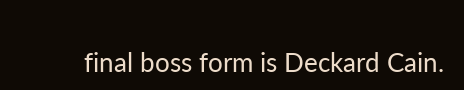final boss form is Deckard Cain.